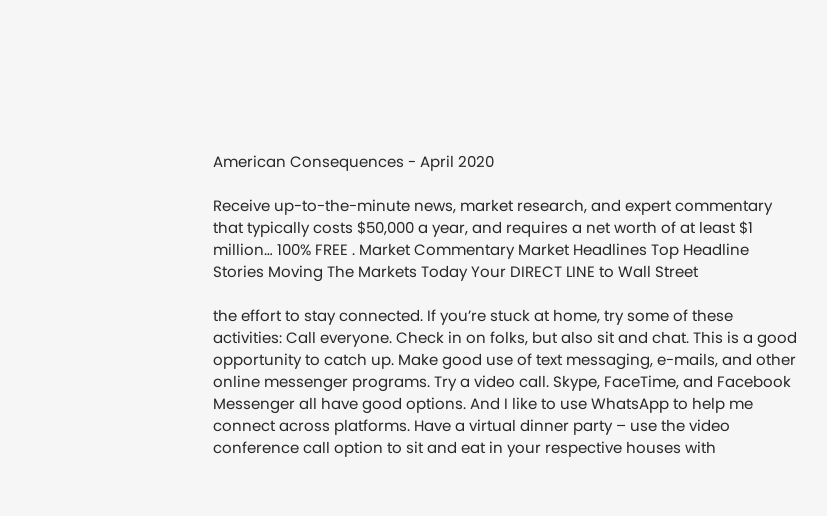American Consequences - April 2020

Receive up-to-the-minute news, market research, and expert commentary that typically costs $50,000 a year, and requires a net worth of at least $1 million… 100% FREE . Market Commentary Market Headlines Top Headline Stories Moving The Markets Today Your DIRECT LINE to Wall Street

the effort to stay connected. If you’re stuck at home, try some of these activities: Call everyone. Check in on folks, but also sit and chat. This is a good opportunity to catch up. Make good use of text messaging, e-mails, and other online messenger programs. Try a video call. Skype, FaceTime, and Facebook Messenger all have good options. And I like to use WhatsApp to help me connect across platforms. Have a virtual dinner party – use the video conference call option to sit and eat in your respective houses with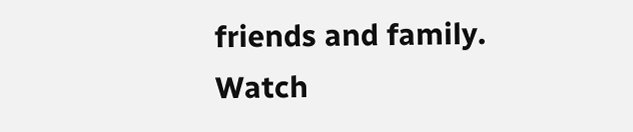friends and family. Watch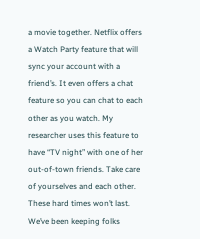a movie together. Netflix offers a Watch Party feature that will sync your account with a friend’s. It even offers a chat feature so you can chat to each other as you watch. My researcher uses this feature to have “TV night” with one of her out-of-town friends. Take care of yourselves and each other. These hard times won’t last. We’ve been keeping folks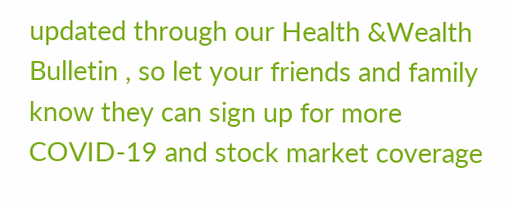updated through our Health &Wealth Bulletin , so let your friends and family know they can sign up for more COVID-19 and stock market coverage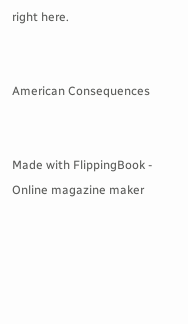right here.


American Consequences


Made with FlippingBook - Online magazine maker